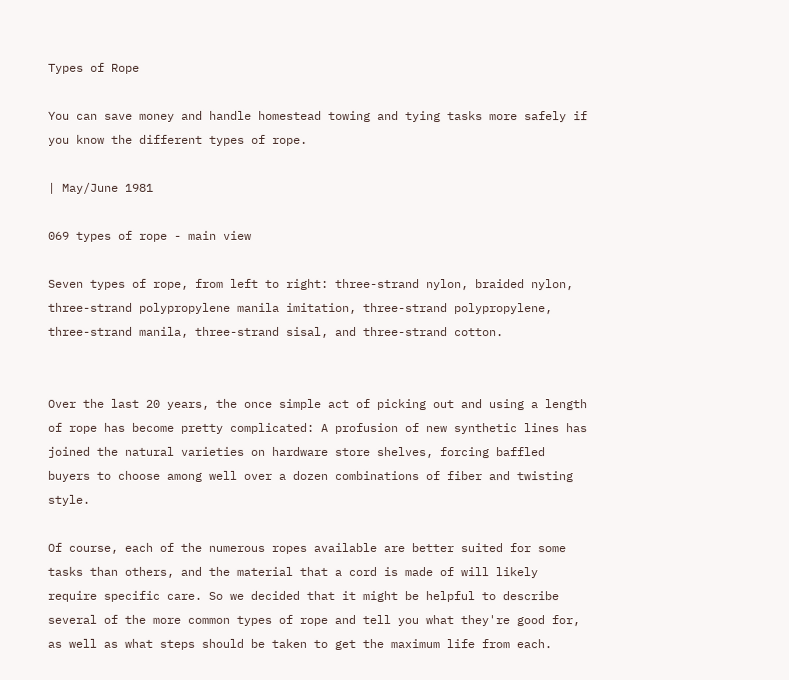Types of Rope

You can save money and handle homestead towing and tying tasks more safely if you know the different types of rope.

| May/June 1981

069 types of rope - main view

Seven types of rope, from left to right: three-strand nylon, braided nylon, three-strand polypropylene manila imitation, three-strand polypropylene, three-strand manila, three-strand sisal, and three-strand cotton.


Over the last 20 years, the once simple act of picking out and using a length of rope has become pretty complicated: A profusion of new synthetic lines has joined the natural varieties on hardware store shelves, forcing baffled buyers to choose among well over a dozen combinations of fiber and twisting style.

Of course, each of the numerous ropes available are better suited for some tasks than others, and the material that a cord is made of will likely require specific care. So we decided that it might be helpful to describe several of the more common types of rope and tell you what they're good for, as well as what steps should be taken to get the maximum life from each.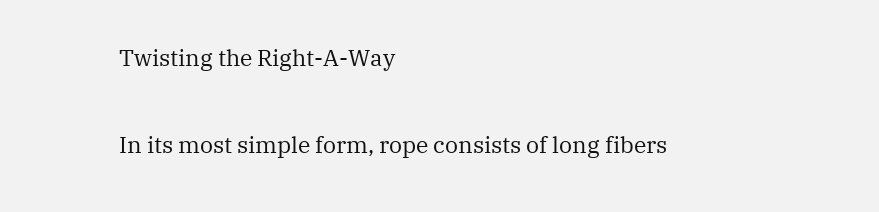Twisting the Right-A-Way

In its most simple form, rope consists of long fibers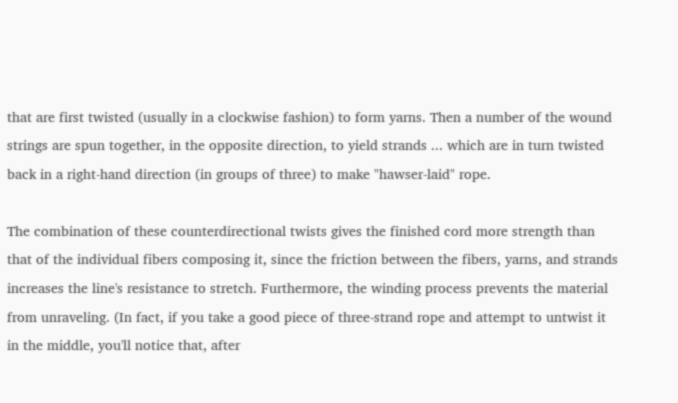that are first twisted (usually in a clockwise fashion) to form yarns. Then a number of the wound strings are spun together, in the opposite direction, to yield strands ... which are in turn twisted back in a right-hand direction (in groups of three) to make "hawser-laid" rope.

The combination of these counterdirectional twists gives the finished cord more strength than that of the individual fibers composing it, since the friction between the fibers, yarns, and strands increases the line's resistance to stretch. Furthermore, the winding process prevents the material from unraveling. (In fact, if you take a good piece of three-strand rope and attempt to untwist it in the middle, you'll notice that, after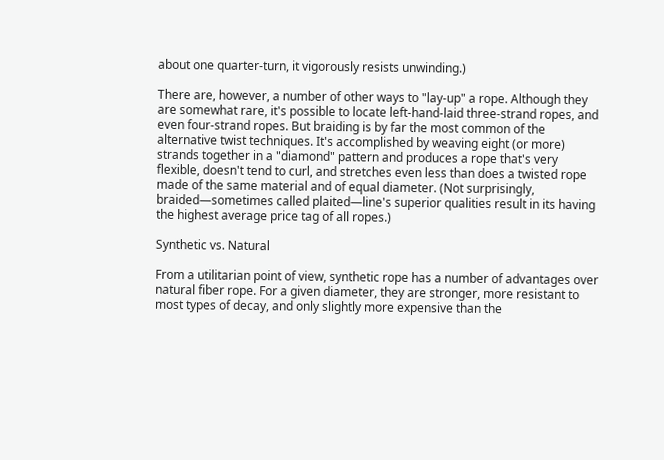about one quarter-turn, it vigorously resists unwinding.)

There are, however, a number of other ways to "lay-up" a rope. Although they are somewhat rare, it's possible to locate left-hand-laid three-strand ropes, and even four-strand ropes. But braiding is by far the most common of the alternative twist techniques. It's accomplished by weaving eight (or more) strands together in a "diamond" pattern and produces a rope that's very flexible, doesn't tend to curl, and stretches even less than does a twisted rope made of the same material and of equal diameter. (Not surprisingly, braided—sometimes called plaited—line's superior qualities result in its having the highest average price tag of all ropes.)

Synthetic vs. Natural

From a utilitarian point of view, synthetic rope has a number of advantages over natural fiber rope. For a given diameter, they are stronger, more resistant to most types of decay, and only slightly more expensive than the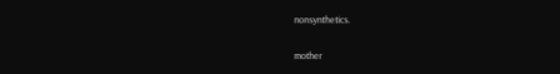nonsynthetics.

mother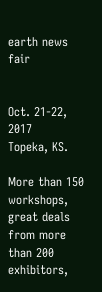earth news fair


Oct. 21-22, 2017
Topeka, KS.

More than 150 workshops, great deals from more than 200 exhibitors,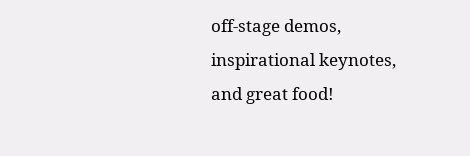off-stage demos, inspirational keynotes, and great food!